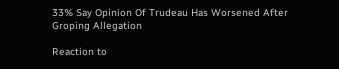33% Say Opinion Of Trudeau Has Worsened After Groping Allegation

Reaction to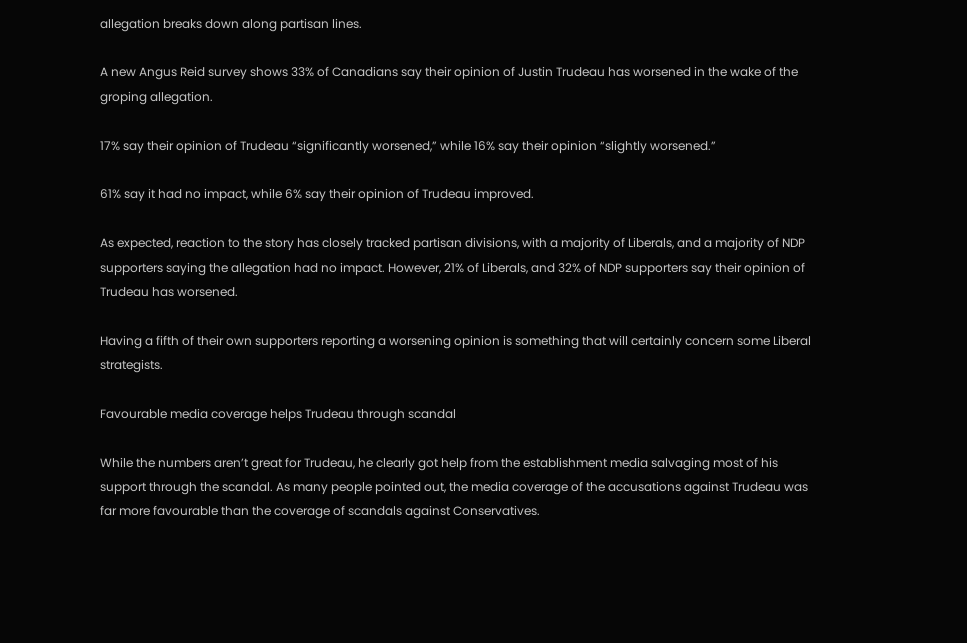allegation breaks down along partisan lines.

A new Angus Reid survey shows 33% of Canadians say their opinion of Justin Trudeau has worsened in the wake of the groping allegation.

17% say their opinion of Trudeau “significantly worsened,” while 16% say their opinion “slightly worsened.”

61% say it had no impact, while 6% say their opinion of Trudeau improved.

As expected, reaction to the story has closely tracked partisan divisions, with a majority of Liberals, and a majority of NDP supporters saying the allegation had no impact. However, 21% of Liberals, and 32% of NDP supporters say their opinion of Trudeau has worsened.

Having a fifth of their own supporters reporting a worsening opinion is something that will certainly concern some Liberal strategists.

Favourable media coverage helps Trudeau through scandal

While the numbers aren’t great for Trudeau, he clearly got help from the establishment media salvaging most of his support through the scandal. As many people pointed out, the media coverage of the accusations against Trudeau was far more favourable than the coverage of scandals against Conservatives.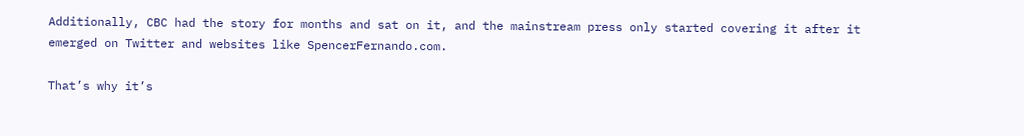Additionally, CBC had the story for months and sat on it, and the mainstream press only started covering it after it emerged on Twitter and websites like SpencerFernando.com.

That’s why it’s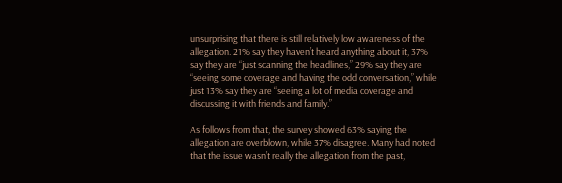unsurprising that there is still relatively low awareness of the allegation. 21% say they haven’t heard anything about it, 37% say they are “just scanning the headlines,” 29% say they are “seeing some coverage and having the odd conversation,” while just 13% say they are “seeing a lot of media coverage and discussing it with friends and family.”

As follows from that, the survey showed 63% saying the allegation are overblown, while 37% disagree. Many had noted that the issue wasn’t really the allegation from the past,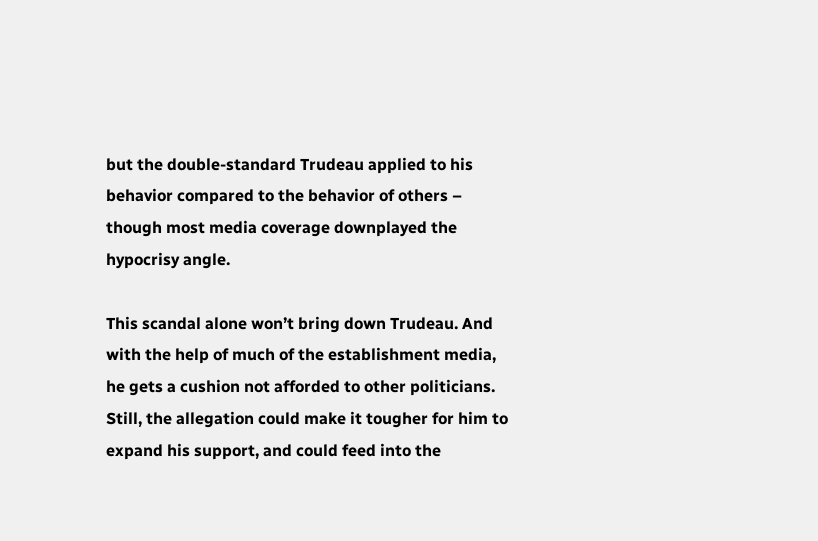but the double-standard Trudeau applied to his behavior compared to the behavior of others – though most media coverage downplayed the hypocrisy angle.

This scandal alone won’t bring down Trudeau. And with the help of much of the establishment media, he gets a cushion not afforded to other politicians. Still, the allegation could make it tougher for him to expand his support, and could feed into the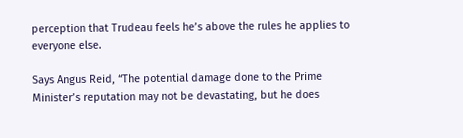perception that Trudeau feels he’s above the rules he applies to everyone else.

Says Angus Reid, “The potential damage done to the Prime Minister’s reputation may not be devastating, but he does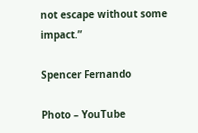not escape without some impact.”

Spencer Fernando

Photo – YouTube